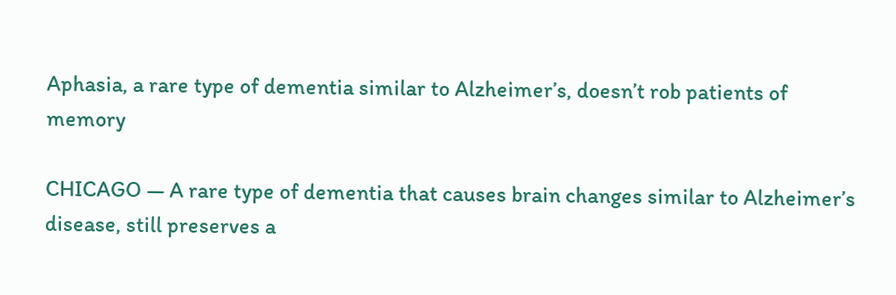Aphasia, a rare type of dementia similar to Alzheimer’s, doesn’t rob patients of memory

CHICAGO — A rare type of dementia that causes brain changes similar to Alzheimer’s disease, still preserves a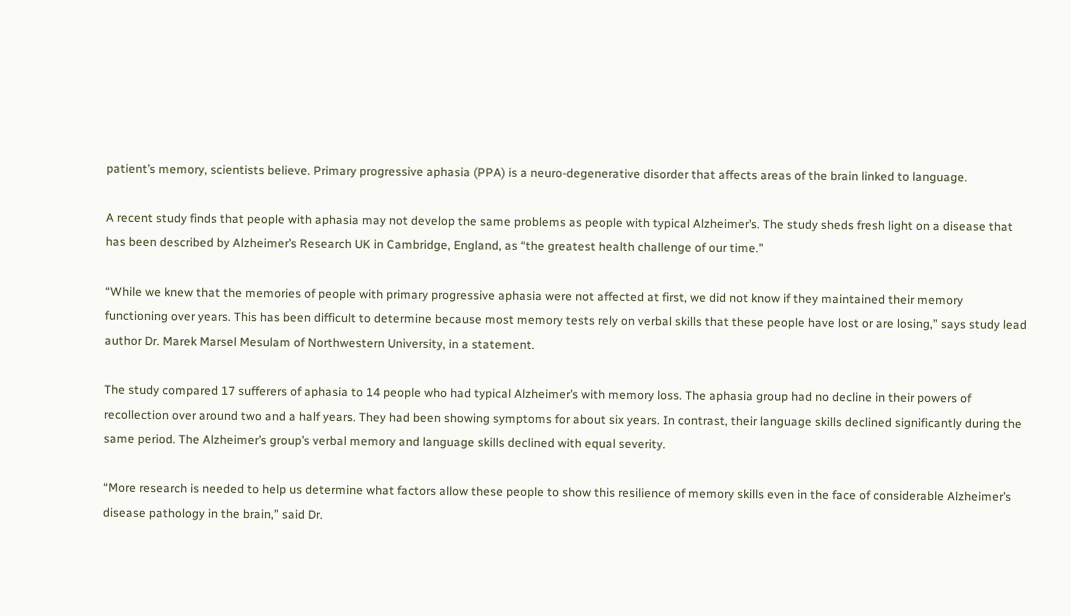patient’s memory, scientists believe. Primary progressive aphasia (PPA) is a neuro-degenerative disorder that affects areas of the brain linked to language.

A recent study finds that people with aphasia may not develop the same problems as people with typical Alzheimer’s. The study sheds fresh light on a disease that has been described by Alzheimer’s Research UK in Cambridge, England, as “the greatest health challenge of our time.”

“While we knew that the memories of people with primary progressive aphasia were not affected at first, we did not know if they maintained their memory functioning over years. This has been difficult to determine because most memory tests rely on verbal skills that these people have lost or are losing,” says study lead author Dr. Marek Marsel Mesulam of Northwestern University, in a statement.

The study compared 17 sufferers of aphasia to 14 people who had typical Alzheimer’s with memory loss. The aphasia group had no decline in their powers of recollection over around two and a half years. They had been showing symptoms for about six years. In contrast, their language skills declined significantly during the same period. The Alzheimer’s group’s verbal memory and language skills declined with equal severity.

“More research is needed to help us determine what factors allow these people to show this resilience of memory skills even in the face of considerable Alzheimer’s disease pathology in the brain,” said Dr.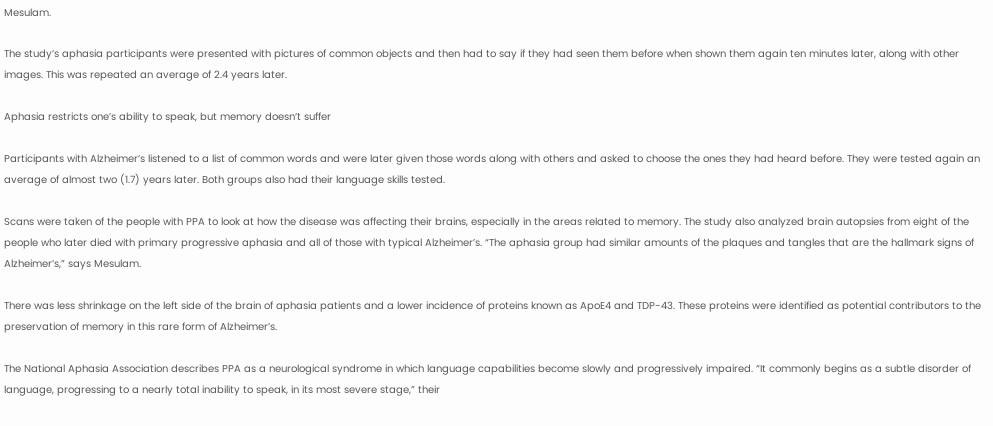Mesulam.

The study’s aphasia participants were presented with pictures of common objects and then had to say if they had seen them before when shown them again ten minutes later, along with other images. This was repeated an average of 2.4 years later.

Aphasia restricts one’s ability to speak, but memory doesn’t suffer

Participants with Alzheimer’s listened to a list of common words and were later given those words along with others and asked to choose the ones they had heard before. They were tested again an average of almost two (1.7) years later. Both groups also had their language skills tested.

Scans were taken of the people with PPA to look at how the disease was affecting their brains, especially in the areas related to memory. The study also analyzed brain autopsies from eight of the people who later died with primary progressive aphasia and all of those with typical Alzheimer’s. “The aphasia group had similar amounts of the plaques and tangles that are the hallmark signs of Alzheimer’s,” says Mesulam.

There was less shrinkage on the left side of the brain of aphasia patients and a lower incidence of proteins known as ApoE4 and TDP-43. These proteins were identified as potential contributors to the preservation of memory in this rare form of Alzheimer’s.

The National Aphasia Association describes PPA as a neurological syndrome in which language capabilities become slowly and progressively impaired. “It commonly begins as a subtle disorder of language, progressing to a nearly total inability to speak, in its most severe stage,” their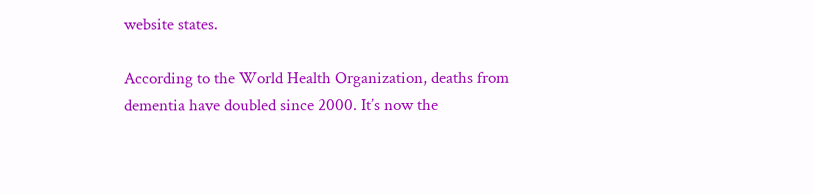website states.

According to the World Health Organization, deaths from dementia have doubled since 2000. It’s now the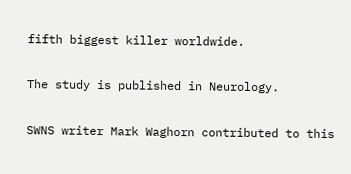fifth biggest killer worldwide.

The study is published in Neurology.

SWNS writer Mark Waghorn contributed to this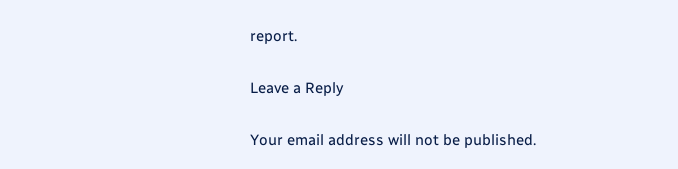report.

Leave a Reply

Your email address will not be published.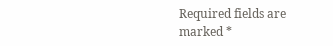Required fields are marked *